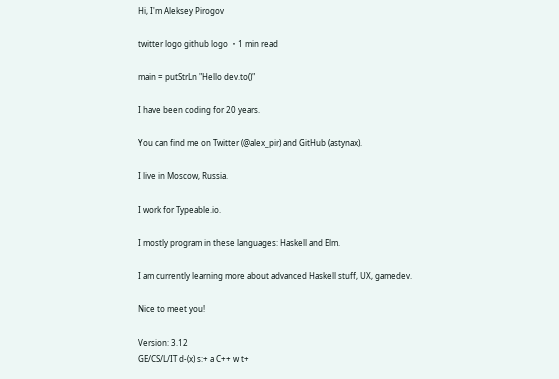Hi, I'm Aleksey Pirogov

twitter logo github logo ・1 min read

main = putStrLn "Hello dev.to()"

I have been coding for 20 years.

You can find me on Twitter (@alex_pir) and GitHub (astynax).

I live in Moscow, Russia.

I work for Typeable.io.

I mostly program in these languages: Haskell and Elm.

I am currently learning more about advanced Haskell stuff, UX, gamedev.

Nice to meet you!

Version: 3.12
GE/CS/L/IT d-(x) s:+ a C++ w t+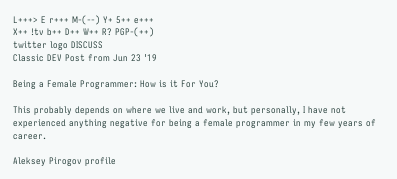L+++> E r+++ M-(--) Y+ 5++ e+++
X++ !tv b++ D++ W++ R? PGP-(++)
twitter logo DISCUSS
Classic DEV Post from Jun 23 '19

Being a Female Programmer: How is it For You?

This probably depends on where we live and work, but personally, I have not experienced anything negative for being a female programmer in my few years of career.

Aleksey Pirogov profile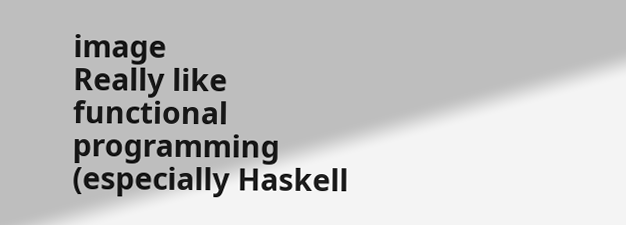image
Really like functional programming (especially Haskell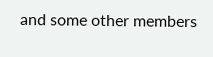and some other members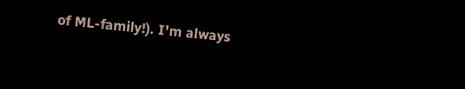of ML-family!). I'm always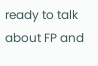ready to talk about FP and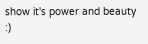show it's power and beauty :)